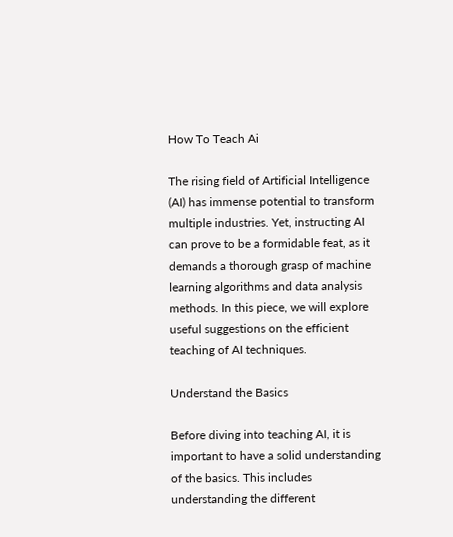How To Teach Ai

The rising field of Artificial Intelligence (AI) has immense potential to transform multiple industries. Yet, instructing AI can prove to be a formidable feat, as it demands a thorough grasp of machine learning algorithms and data analysis methods. In this piece, we will explore useful suggestions on the efficient teaching of AI techniques.

Understand the Basics

Before diving into teaching AI, it is important to have a solid understanding of the basics. This includes understanding the different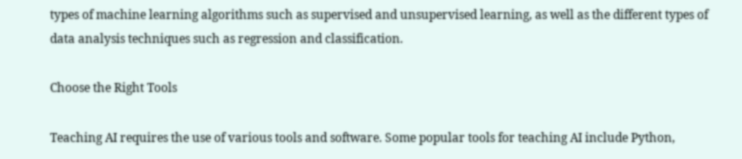types of machine learning algorithms such as supervised and unsupervised learning, as well as the different types of data analysis techniques such as regression and classification.

Choose the Right Tools

Teaching AI requires the use of various tools and software. Some popular tools for teaching AI include Python,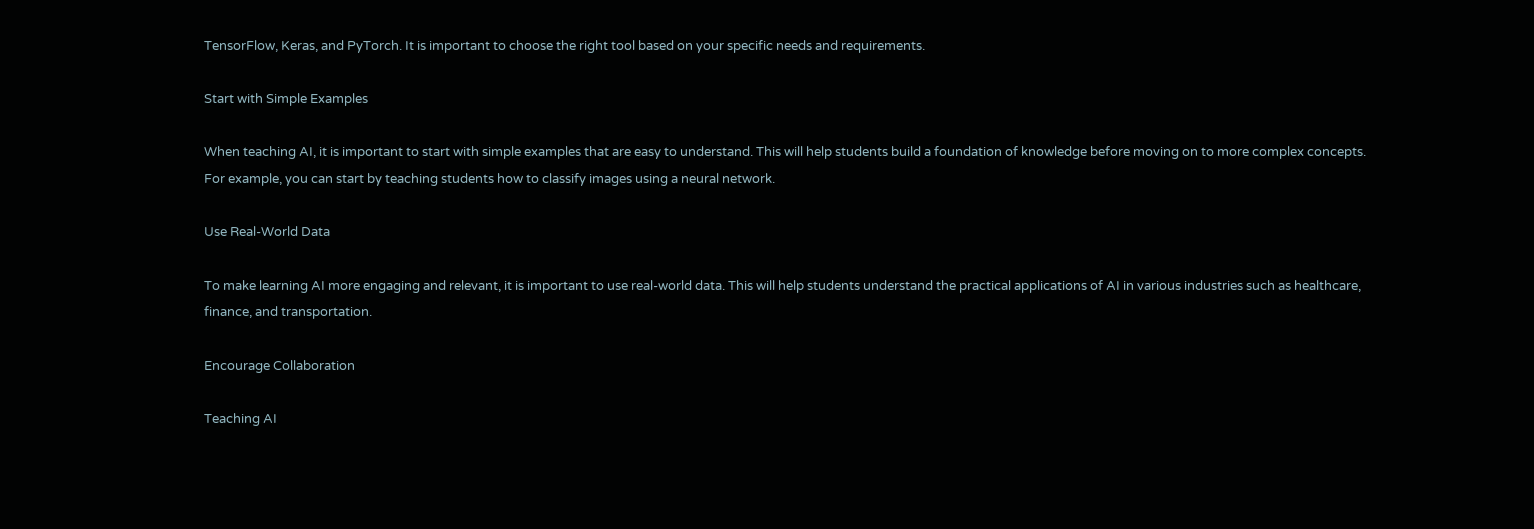TensorFlow, Keras, and PyTorch. It is important to choose the right tool based on your specific needs and requirements.

Start with Simple Examples

When teaching AI, it is important to start with simple examples that are easy to understand. This will help students build a foundation of knowledge before moving on to more complex concepts. For example, you can start by teaching students how to classify images using a neural network.

Use Real-World Data

To make learning AI more engaging and relevant, it is important to use real-world data. This will help students understand the practical applications of AI in various industries such as healthcare, finance, and transportation.

Encourage Collaboration

Teaching AI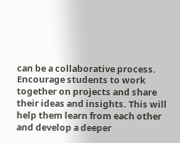can be a collaborative process. Encourage students to work together on projects and share their ideas and insights. This will help them learn from each other and develop a deeper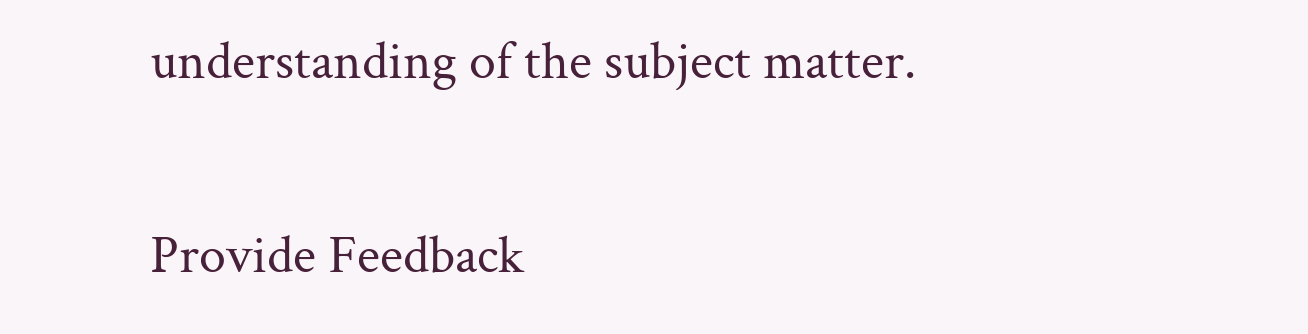understanding of the subject matter.

Provide Feedback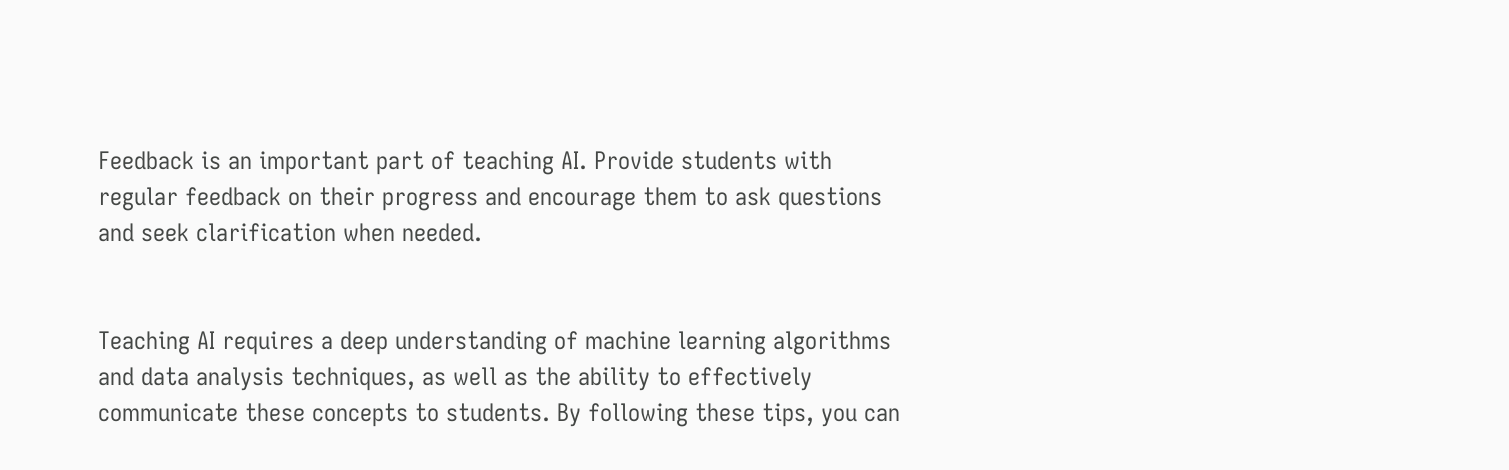Feedback is an important part of teaching AI. Provide students with regular feedback on their progress and encourage them to ask questions and seek clarification when needed.


Teaching AI requires a deep understanding of machine learning algorithms and data analysis techniques, as well as the ability to effectively communicate these concepts to students. By following these tips, you can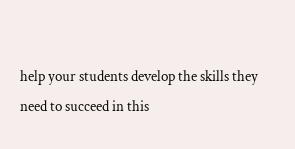help your students develop the skills they need to succeed in this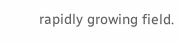rapidly growing field.